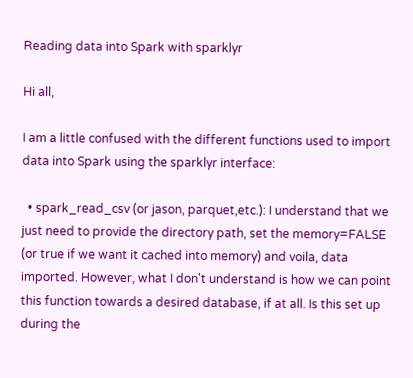Reading data into Spark with sparklyr

Hi all,

I am a little confused with the different functions used to import data into Spark using the sparklyr interface:

  • spark_read_csv (or jason, parquet,etc.): I understand that we just need to provide the directory path, set the memory=FALSE (or true if we want it cached into memory) and voila, data imported. However, what I don't understand is how we can point this function towards a desired database, if at all. Is this set up during the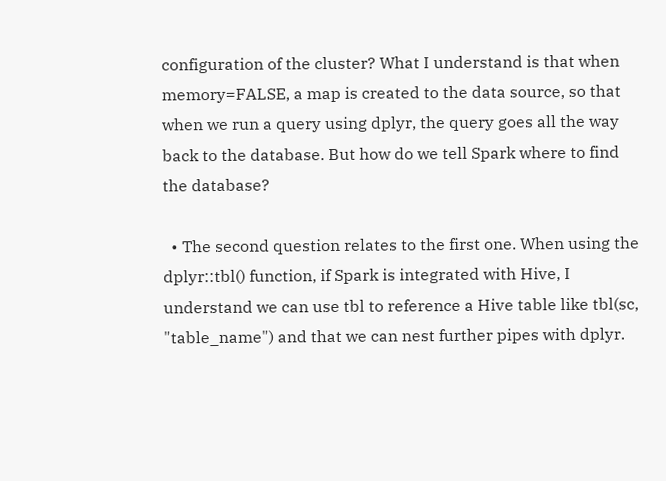configuration of the cluster? What I understand is that when memory=FALSE, a map is created to the data source, so that when we run a query using dplyr, the query goes all the way back to the database. But how do we tell Spark where to find the database?

  • The second question relates to the first one. When using the dplyr::tbl() function, if Spark is integrated with Hive, I understand we can use tbl to reference a Hive table like tbl(sc, "table_name") and that we can nest further pipes with dplyr.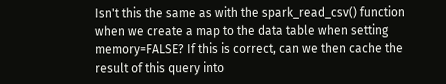Isn't this the same as with the spark_read_csv() function when we create a map to the data table when setting memory=FALSE? If this is correct, can we then cache the result of this query into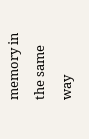memory in the same way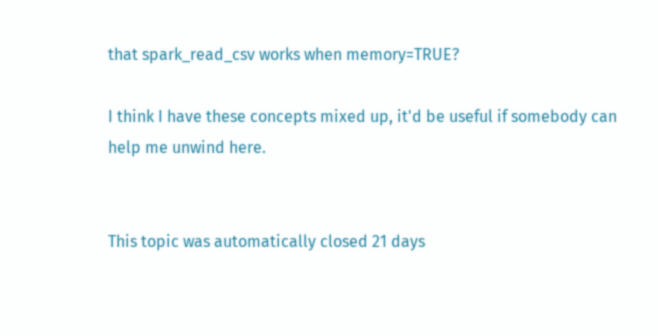that spark_read_csv works when memory=TRUE?

I think I have these concepts mixed up, it'd be useful if somebody can help me unwind here.


This topic was automatically closed 21 days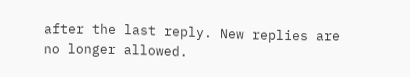after the last reply. New replies are no longer allowed.